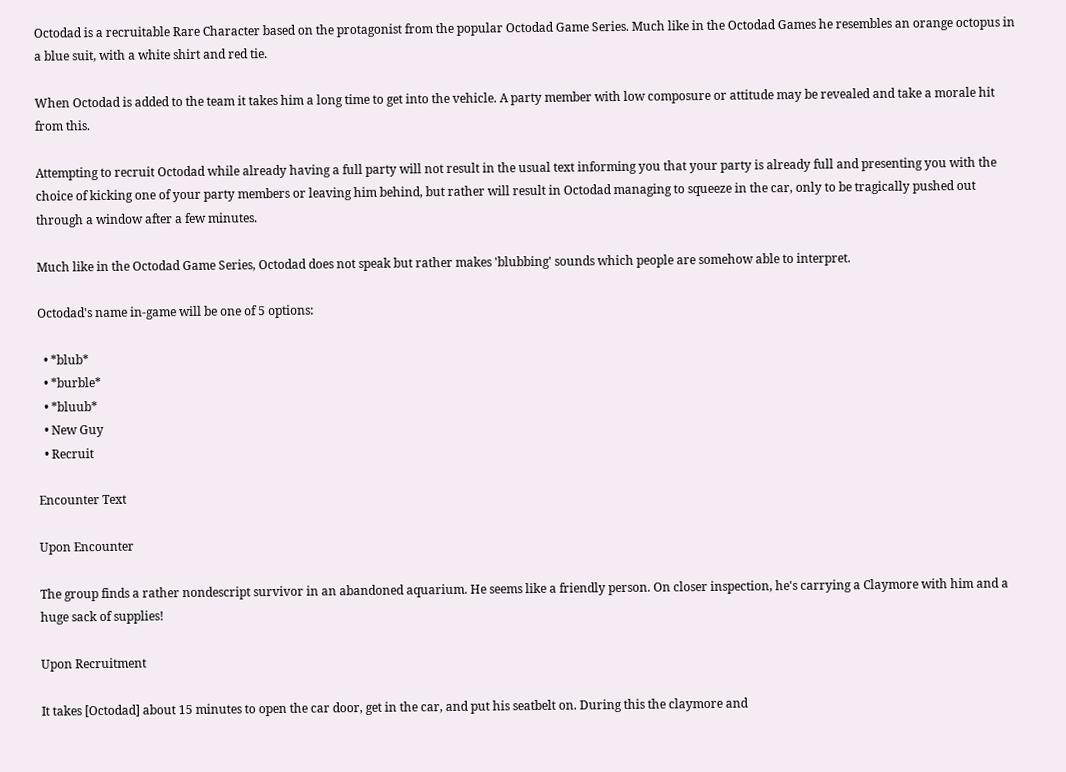Octodad is a recruitable Rare Character based on the protagonist from the popular Octodad Game Series. Much like in the Octodad Games he resembles an orange octopus in a blue suit, with a white shirt and red tie.

When Octodad is added to the team it takes him a long time to get into the vehicle. A party member with low composure or attitude may be revealed and take a morale hit from this.

Attempting to recruit Octodad while already having a full party will not result in the usual text informing you that your party is already full and presenting you with the choice of kicking one of your party members or leaving him behind, but rather will result in Octodad managing to squeeze in the car, only to be tragically pushed out through a window after a few minutes.

Much like in the Octodad Game Series, Octodad does not speak but rather makes 'blubbing' sounds which people are somehow able to interpret.

Octodad's name in-game will be one of 5 options:

  • *blub*
  • *burble*
  • *bluub*
  • New Guy
  • Recruit

Encounter Text

Upon Encounter

The group finds a rather nondescript survivor in an abandoned aquarium. He seems like a friendly person. On closer inspection, he's carrying a Claymore with him and a huge sack of supplies!

Upon Recruitment

It takes [Octodad] about 15 minutes to open the car door, get in the car, and put his seatbelt on. During this the claymore and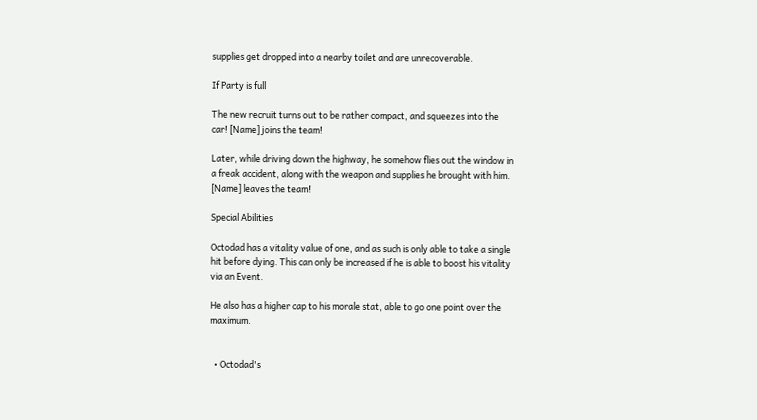supplies get dropped into a nearby toilet and are unrecoverable.

If Party is full

The new recruit turns out to be rather compact, and squeezes into the car! [Name] joins the team!

Later, while driving down the highway, he somehow flies out the window in a freak accident, along with the weapon and supplies he brought with him. [Name] leaves the team!

Special Abilities

Octodad has a vitality value of one, and as such is only able to take a single hit before dying. This can only be increased if he is able to boost his vitality via an Event.

He also has a higher cap to his morale stat, able to go one point over the maximum.


  • Octodad's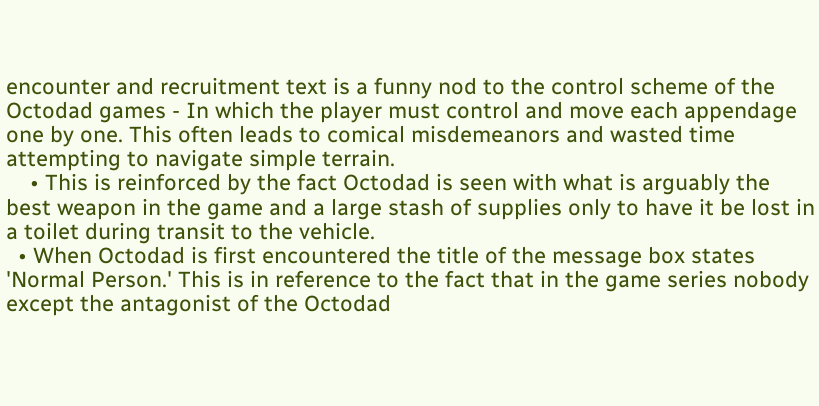encounter and recruitment text is a funny nod to the control scheme of the Octodad games - In which the player must control and move each appendage one by one. This often leads to comical misdemeanors and wasted time attempting to navigate simple terrain.
    • This is reinforced by the fact Octodad is seen with what is arguably the best weapon in the game and a large stash of supplies only to have it be lost in a toilet during transit to the vehicle.
  • When Octodad is first encountered the title of the message box states 'Normal Person.' This is in reference to the fact that in the game series nobody except the antagonist of the Octodad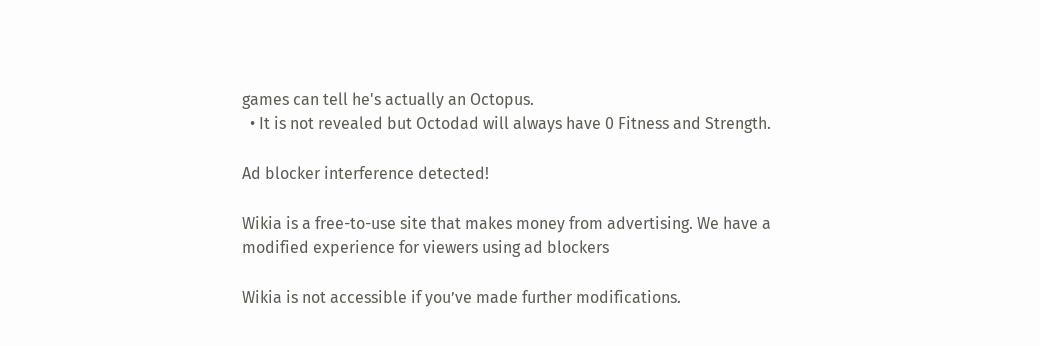games can tell he's actually an Octopus.
  • It is not revealed but Octodad will always have 0 Fitness and Strength.

Ad blocker interference detected!

Wikia is a free-to-use site that makes money from advertising. We have a modified experience for viewers using ad blockers

Wikia is not accessible if you’ve made further modifications.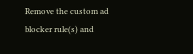Remove the custom ad blocker rule(s) and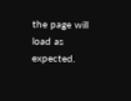the page will load as expected.